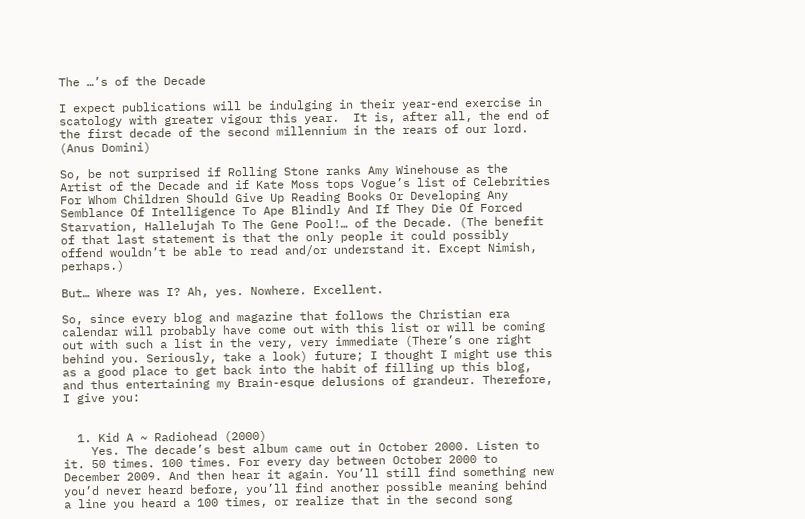The …’s of the Decade

I expect publications will be indulging in their year-end exercise in scatology with greater vigour this year.  It is, after all, the end of the first decade of the second millennium in the rears of our lord. (Anus Domini)

So, be not surprised if Rolling Stone ranks Amy Winehouse as the Artist of the Decade and if Kate Moss tops Vogue’s list of Celebrities For Whom Children Should Give Up Reading Books Or Developing Any Semblance Of Intelligence To Ape Blindly And If They Die Of Forced Starvation, Hallelujah To The Gene Pool!… of the Decade. (The benefit of that last statement is that the only people it could possibly offend wouldn’t be able to read and/or understand it. Except Nimish, perhaps.)

But… Where was I? Ah, yes. Nowhere. Excellent.

So, since every blog and magazine that follows the Christian era calendar will probably have come out with this list or will be coming out with such a list in the very, very immediate (There’s one right behind you. Seriously, take a look) future; I thought I might use this as a good place to get back into the habit of filling up this blog, and thus entertaining my Brain-esque delusions of grandeur. Therefore, I give you:


  1. Kid A ~ Radiohead (2000)
    Yes. The decade’s best album came out in October 2000. Listen to it. 50 times. 100 times. For every day between October 2000 to December 2009. And then hear it again. You’ll still find something new you’d never heard before, you’ll find another possible meaning behind a line you heard a 100 times, or realize that in the second song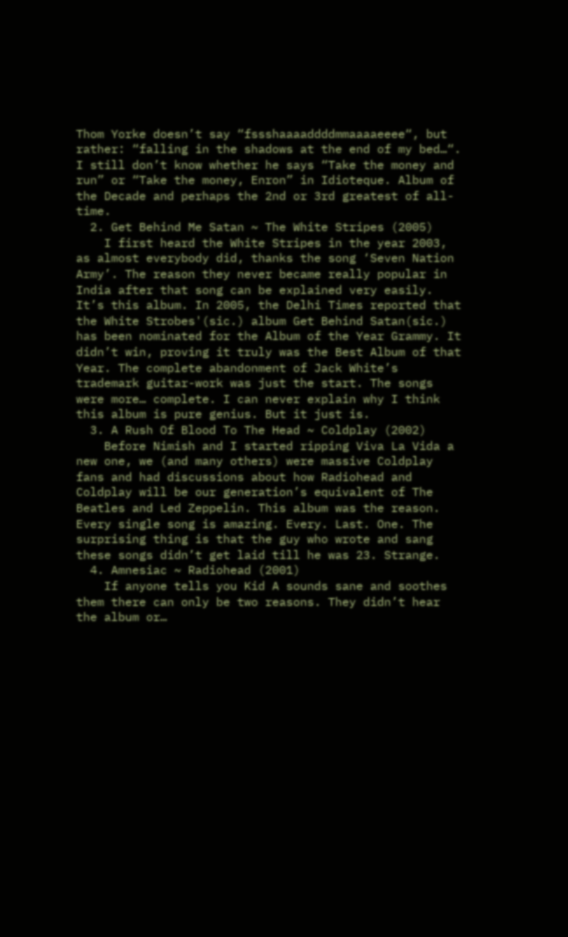Thom Yorke doesn’t say “fssshaaaaddddmmaaaaeeee“, but rather: “falling in the shadows at the end of my bed…“. I still don’t know whether he says “Take the money and run” or “Take the money, Enron” in Idioteque. Album of the Decade and perhaps the 2nd or 3rd greatest of all-time.
  2. Get Behind Me Satan ~ The White Stripes (2005)
    I first heard the White Stripes in the year 2003, as almost everybody did, thanks the song ‘Seven Nation Army’. The reason they never became really popular in India after that song can be explained very easily. It’s this album. In 2005, the Delhi Times reported that the White Strobes'(sic.) album Get Behind Satan(sic.) has been nominated for the Album of the Year Grammy. It didn’t win, proving it truly was the Best Album of that Year. The complete abandonment of Jack White’s trademark guitar-work was just the start. The songs were more… complete. I can never explain why I think this album is pure genius. But it just is.
  3. A Rush Of Blood To The Head ~ Coldplay (2002)
    Before Nimish and I started ripping Viva La Vida a new one, we (and many others) were massive Coldplay fans and had discussions about how Radiohead and Coldplay will be our generation’s equivalent of The Beatles and Led Zeppelin. This album was the reason. Every single song is amazing. Every. Last. One. The surprising thing is that the guy who wrote and sang these songs didn’t get laid till he was 23. Strange.
  4. Amnesiac ~ Radiohead (2001)
    If anyone tells you Kid A sounds sane and soothes them there can only be two reasons. They didn’t hear the album or…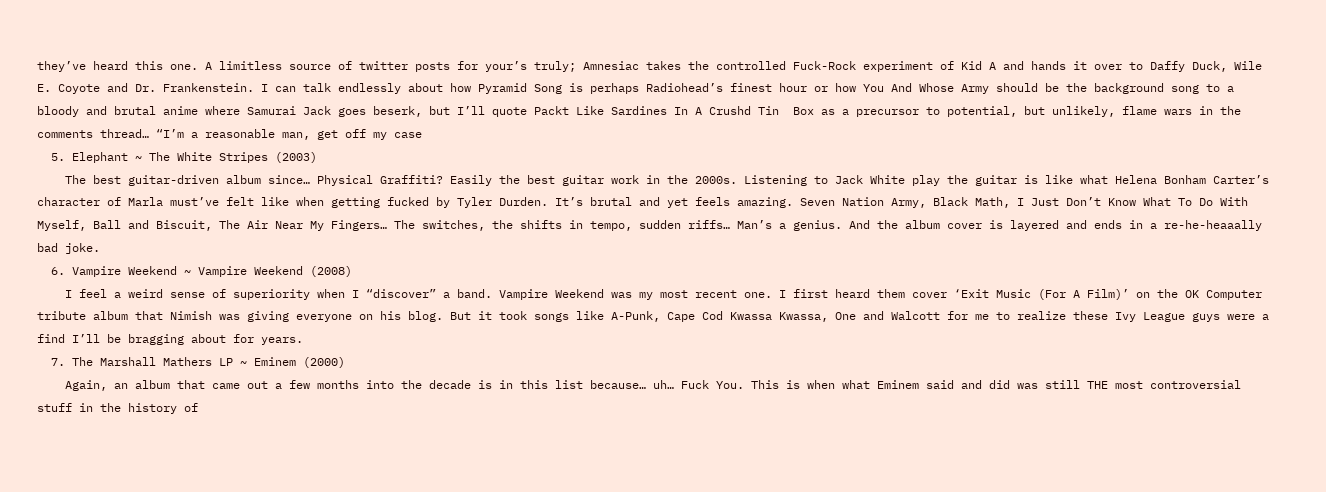they’ve heard this one. A limitless source of twitter posts for your’s truly; Amnesiac takes the controlled Fuck-Rock experiment of Kid A and hands it over to Daffy Duck, Wile E. Coyote and Dr. Frankenstein. I can talk endlessly about how Pyramid Song is perhaps Radiohead’s finest hour or how You And Whose Army should be the background song to a bloody and brutal anime where Samurai Jack goes beserk, but I’ll quote Packt Like Sardines In A Crushd Tin  Box as a precursor to potential, but unlikely, flame wars in the comments thread… “I’m a reasonable man, get off my case
  5. Elephant ~ The White Stripes (2003)
    The best guitar-driven album since… Physical Graffiti? Easily the best guitar work in the 2000s. Listening to Jack White play the guitar is like what Helena Bonham Carter’s character of Marla must’ve felt like when getting fucked by Tyler Durden. It’s brutal and yet feels amazing. Seven Nation Army, Black Math, I Just Don’t Know What To Do With Myself, Ball and Biscuit, The Air Near My Fingers… The switches, the shifts in tempo, sudden riffs… Man’s a genius. And the album cover is layered and ends in a re-he-heaaally bad joke.
  6. Vampire Weekend ~ Vampire Weekend (2008)
    I feel a weird sense of superiority when I “discover” a band. Vampire Weekend was my most recent one. I first heard them cover ‘Exit Music (For A Film)’ on the OK Computer tribute album that Nimish was giving everyone on his blog. But it took songs like A-Punk, Cape Cod Kwassa Kwassa, One and Walcott for me to realize these Ivy League guys were a find I’ll be bragging about for years.
  7. The Marshall Mathers LP ~ Eminem (2000)
    Again, an album that came out a few months into the decade is in this list because… uh… Fuck You. This is when what Eminem said and did was still THE most controversial stuff in the history of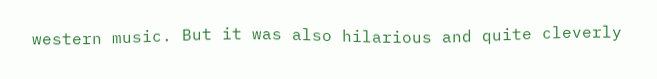western music. But it was also hilarious and quite cleverly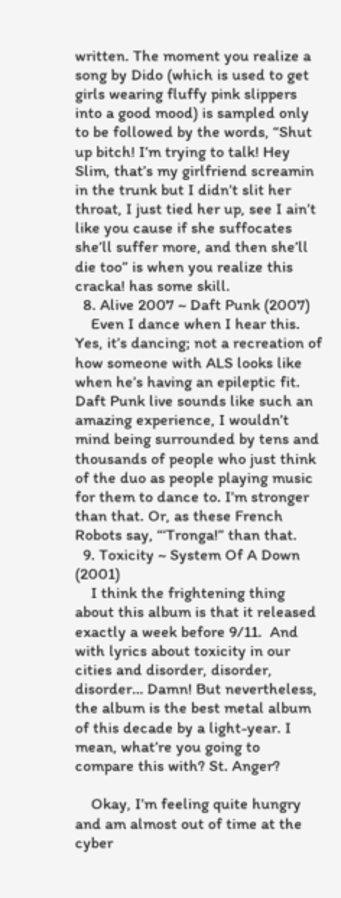written. The moment you realize a song by Dido (which is used to get girls wearing fluffy pink slippers into a good mood) is sampled only to be followed by the words, “Shut up bitch! I’m trying to talk! Hey Slim, that’s my girlfriend screamin in the trunk but I didn’t slit her throat, I just tied her up, see I ain’t like you cause if she suffocates she’ll suffer more, and then she’ll die too” is when you realize this cracka! has some skill.
  8. Alive 2007 ~ Daft Punk (2007)
    Even I dance when I hear this. Yes, it’s dancing; not a recreation of how someone with ALS looks like when he’s having an epileptic fit. Daft Punk live sounds like such an amazing experience, I wouldn’t mind being surrounded by tens and thousands of people who just think of the duo as people playing music for them to dance to. I’m stronger than that. Or, as these French Robots say, “‘Tronga!” than that.
  9. Toxicity ~ System Of A Down (2001)
    I think the frightening thing about this album is that it released exactly a week before 9/11.  And with lyrics about toxicity in our cities and disorder, disorder, disorder… Damn! But nevertheless, the album is the best metal album of this decade by a light-year. I mean, what’re you going to compare this with? St. Anger?

    Okay, I’m feeling quite hungry and am almost out of time at the cyber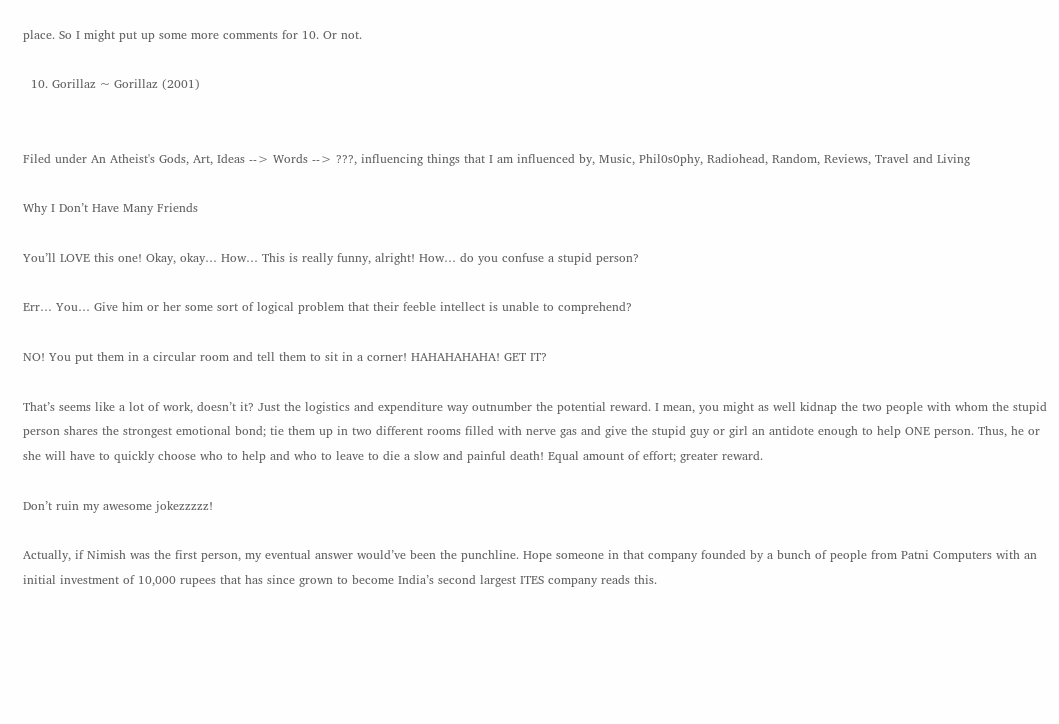place. So I might put up some more comments for 10. Or not.

  10. Gorillaz ~ Gorillaz (2001)


Filed under An Atheist's Gods, Art, Ideas --> Words --> ???, influencing things that I am influenced by, Music, Phil0s0phy, Radiohead, Random, Reviews, Travel and Living

Why I Don’t Have Many Friends

You’ll LOVE this one! Okay, okay… How… This is really funny, alright! How… do you confuse a stupid person?

Err… You… Give him or her some sort of logical problem that their feeble intellect is unable to comprehend?

NO! You put them in a circular room and tell them to sit in a corner! HAHAHAHAHA! GET IT?

That’s seems like a lot of work, doesn’t it? Just the logistics and expenditure way outnumber the potential reward. I mean, you might as well kidnap the two people with whom the stupid person shares the strongest emotional bond; tie them up in two different rooms filled with nerve gas and give the stupid guy or girl an antidote enough to help ONE person. Thus, he or she will have to quickly choose who to help and who to leave to die a slow and painful death! Equal amount of effort; greater reward.

Don’t ruin my awesome jokezzzzz!

Actually, if Nimish was the first person, my eventual answer would’ve been the punchline. Hope someone in that company founded by a bunch of people from Patni Computers with an initial investment of 10,000 rupees that has since grown to become India’s second largest ITES company reads this.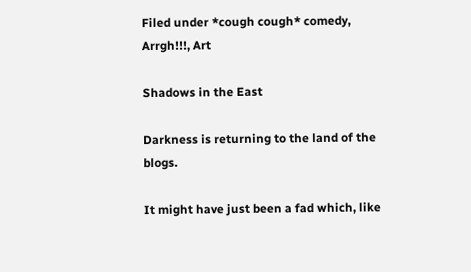Filed under *cough cough* comedy, Arrgh!!!, Art

Shadows in the East

Darkness is returning to the land of the blogs.

It might have just been a fad which, like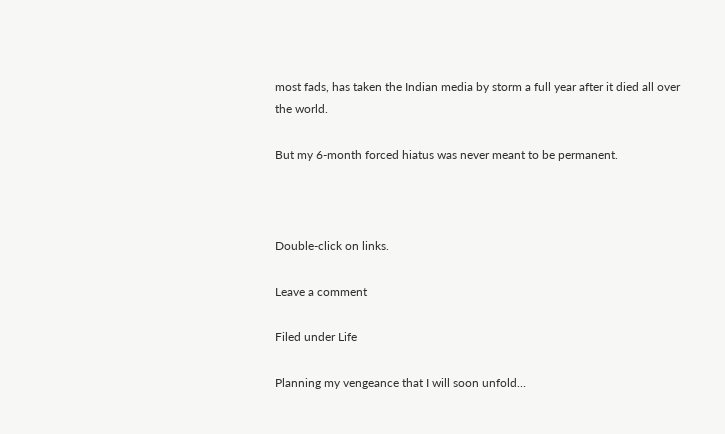most fads, has taken the Indian media by storm a full year after it died all over the world.

But my 6-month forced hiatus was never meant to be permanent.



Double-click on links.

Leave a comment

Filed under Life

Planning my vengeance that I will soon unfold…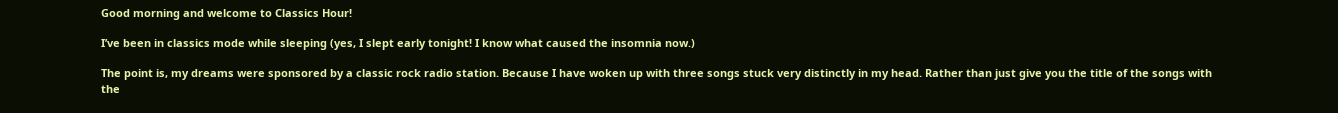Good morning and welcome to Classics Hour!

I’ve been in classics mode while sleeping (yes, I slept early tonight! I know what caused the insomnia now.)

The point is, my dreams were sponsored by a classic rock radio station. Because I have woken up with three songs stuck very distinctly in my head. Rather than just give you the title of the songs with the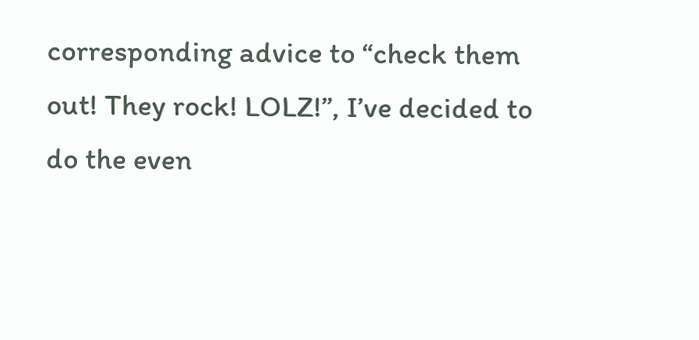corresponding advice to “check them out! They rock! LOLZ!”, I’ve decided to do the even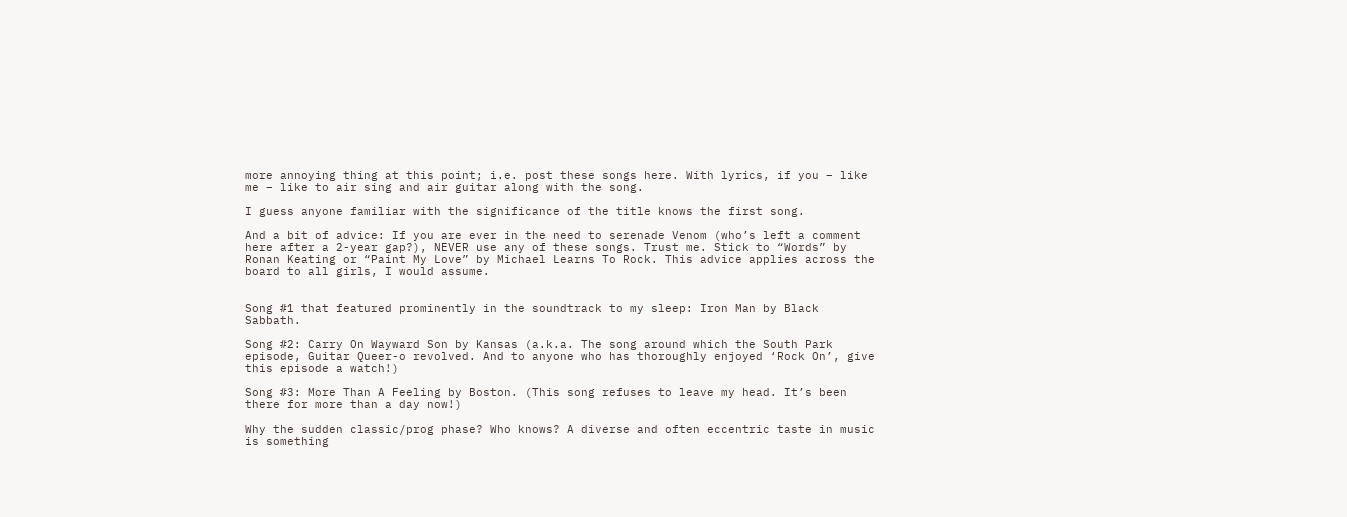more annoying thing at this point; i.e. post these songs here. With lyrics, if you – like me – like to air sing and air guitar along with the song.

I guess anyone familiar with the significance of the title knows the first song.

And a bit of advice: If you are ever in the need to serenade Venom (who’s left a comment here after a 2-year gap?), NEVER use any of these songs. Trust me. Stick to “Words” by Ronan Keating or “Paint My Love” by Michael Learns To Rock. This advice applies across the board to all girls, I would assume.


Song #1 that featured prominently in the soundtrack to my sleep: Iron Man by Black Sabbath.

Song #2: Carry On Wayward Son by Kansas (a.k.a. The song around which the South Park episode, Guitar Queer-o revolved. And to anyone who has thoroughly enjoyed ‘Rock On’, give this episode a watch!)

Song #3: More Than A Feeling by Boston. (This song refuses to leave my head. It’s been there for more than a day now!)

Why the sudden classic/prog phase? Who knows? A diverse and often eccentric taste in music is something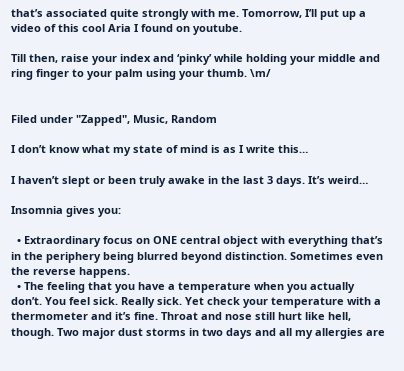that’s associated quite strongly with me. Tomorrow, I’ll put up a video of this cool Aria I found on youtube.

Till then, raise your index and ‘pinky’ while holding your middle and ring finger to your palm using your thumb. \m/


Filed under "Zapped", Music, Random

I don’t know what my state of mind is as I write this…

I haven’t slept or been truly awake in the last 3 days. It’s weird…

Insomnia gives you:

  • Extraordinary focus on ONE central object with everything that’s in the periphery being blurred beyond distinction. Sometimes even the reverse happens.
  • The feeling that you have a temperature when you actually don’t. You feel sick. Really sick. Yet check your temperature with a thermometer and it’s fine. Throat and nose still hurt like hell, though. Two major dust storms in two days and all my allergies are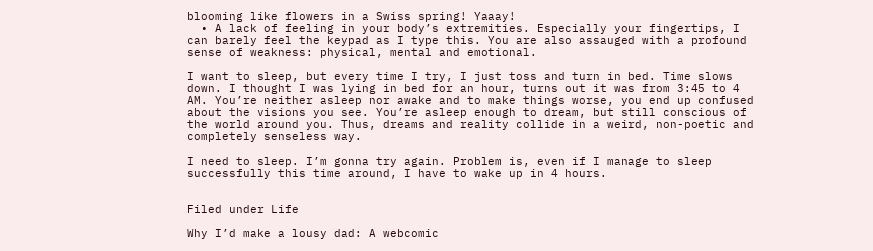blooming like flowers in a Swiss spring! Yaaay!
  • A lack of feeling in your body’s extremities. Especially your fingertips, I can barely feel the keypad as I type this. You are also assauged with a profound sense of weakness: physical, mental and emotional.

I want to sleep, but every time I try, I just toss and turn in bed. Time slows down. I thought I was lying in bed for an hour, turns out it was from 3:45 to 4 AM. You’re neither asleep nor awake and to make things worse, you end up confused about the visions you see. You’re asleep enough to dream, but still conscious of the world around you. Thus, dreams and reality collide in a weird, non-poetic and completely senseless way.

I need to sleep. I’m gonna try again. Problem is, even if I manage to sleep successfully this time around, I have to wake up in 4 hours.


Filed under Life

Why I’d make a lousy dad: A webcomic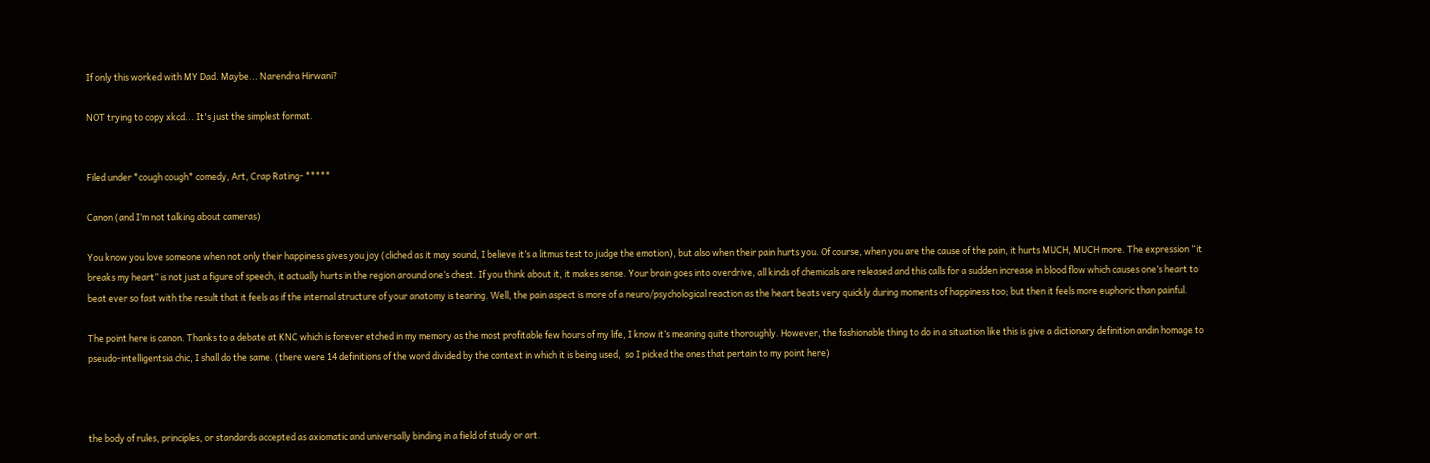If only this worked with MY Dad. Maybe... Narendra Hirwani?

NOT trying to copy xkcd... It's just the simplest format.


Filed under *cough cough* comedy, Art, Crap Rating- *****

Canon (and I’m not talking about cameras)

You know you love someone when not only their happiness gives you joy (cliched as it may sound, I believe it’s a litmus test to judge the emotion), but also when their pain hurts you. Of course, when you are the cause of the pain, it hurts MUCH, MUCH more. The expression “it breaks my heart” is not just a figure of speech, it actually hurts in the region around one’s chest. If you think about it, it makes sense. Your brain goes into overdrive, all kinds of chemicals are released and this calls for a sudden increase in blood flow which causes one’s heart to beat ever so fast with the result that it feels as if the internal structure of your anatomy is tearing. Well, the pain aspect is more of a neuro/psychological reaction as the heart beats very quickly during moments of happiness too; but then it feels more euphoric than painful.

The point here is canon. Thanks to a debate at KNC which is forever etched in my memory as the most profitable few hours of my life, I know it’s meaning quite thoroughly. However, the fashionable thing to do in a situation like this is give a dictionary definition andin homage to pseudo-intelligentsia chic, I shall do the same. (there were 14 definitions of the word divided by the context in which it is being used,  so I picked the ones that pertain to my point here)



the body of rules, principles, or standards accepted as axiomatic and universally binding in a field of study or art.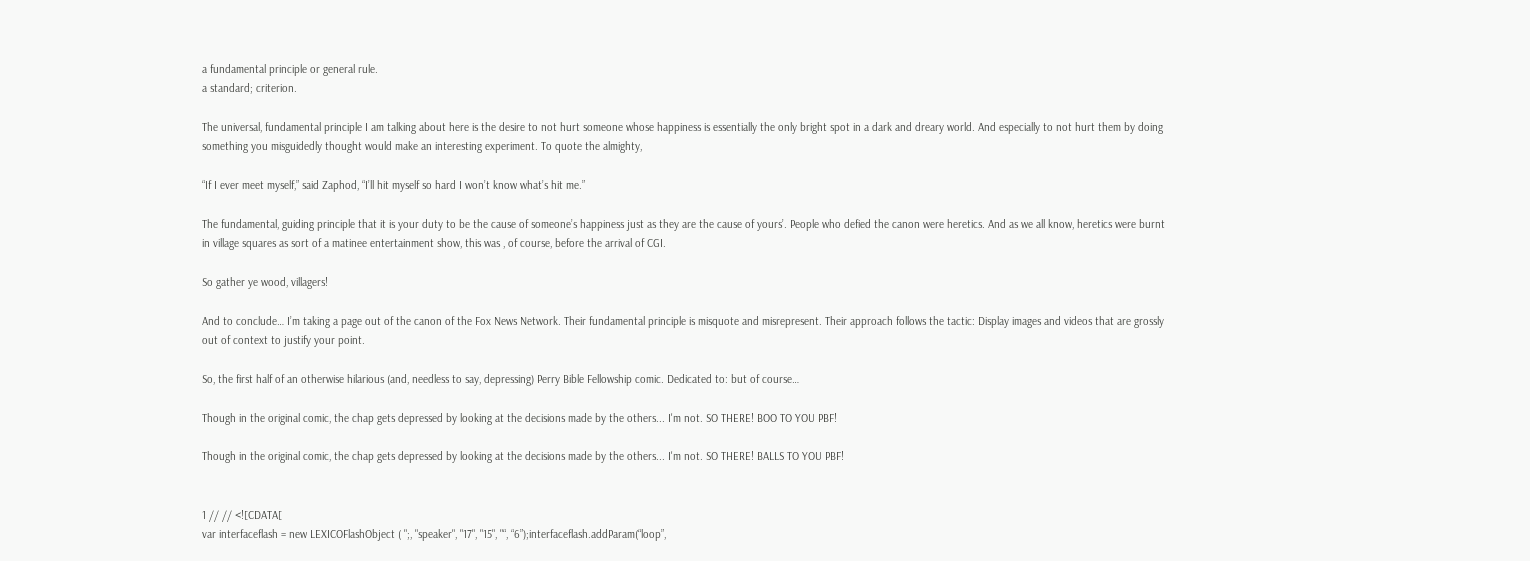a fundamental principle or general rule.
a standard; criterion.

The universal, fundamental principle I am talking about here is the desire to not hurt someone whose happiness is essentially the only bright spot in a dark and dreary world. And especially to not hurt them by doing something you misguidedly thought would make an interesting experiment. To quote the almighty,

“If I ever meet myself,” said Zaphod, “I’ll hit myself so hard I won’t know what’s hit me.”

The fundamental, guiding principle that it is your duty to be the cause of someone’s happiness just as they are the cause of yours’. People who defied the canon were heretics. And as we all know, heretics were burnt in village squares as sort of a matinee entertainment show, this was , of course, before the arrival of CGI.

So gather ye wood, villagers!

And to conclude… I’m taking a page out of the canon of the Fox News Network. Their fundamental principle is misquote and misrepresent. Their approach follows the tactic: Display images and videos that are grossly out of context to justify your point.

So, the first half of an otherwise hilarious (and, needless to say, depressing) Perry Bible Fellowship comic. Dedicated to: but of course…

Though in the original comic, the chap gets depressed by looking at the decisions made by the others... I'm not. SO THERE! BOO TO YOU PBF!

Though in the original comic, the chap gets depressed by looking at the decisions made by the others... I'm not. SO THERE! BALLS TO YOU PBF!


1 // // <![CDATA[
var interfaceflash = new LEXICOFlashObject ( ";, "speaker", "17", "15", "“, “6”);interfaceflash.addParam(“loop”,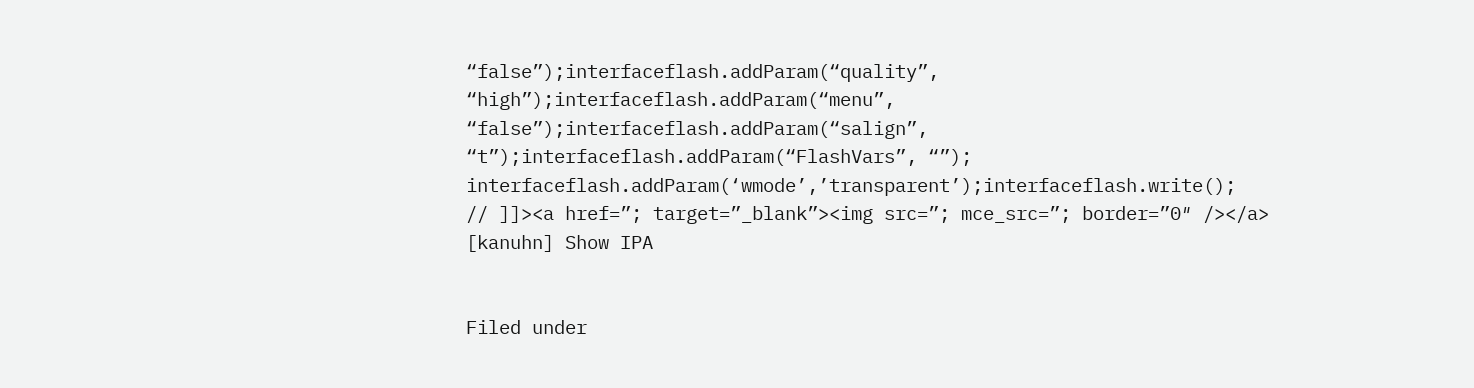“false”);interfaceflash.addParam(“quality”, “high”);interfaceflash.addParam(“menu”, “false”);interfaceflash.addParam(“salign”, “t”);interfaceflash.addParam(“FlashVars”, “”); interfaceflash.addParam(‘wmode’,’transparent’);interfaceflash.write();
// ]]><a href=”; target=”_blank”><img src=”; mce_src=”; border=”0″ /></a> [kanuhn] Show IPA


Filed under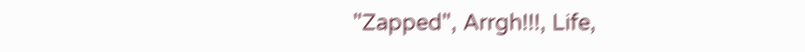"Zapped", Arrgh!!!, Life,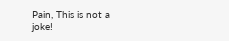Pain, This is not a joke!